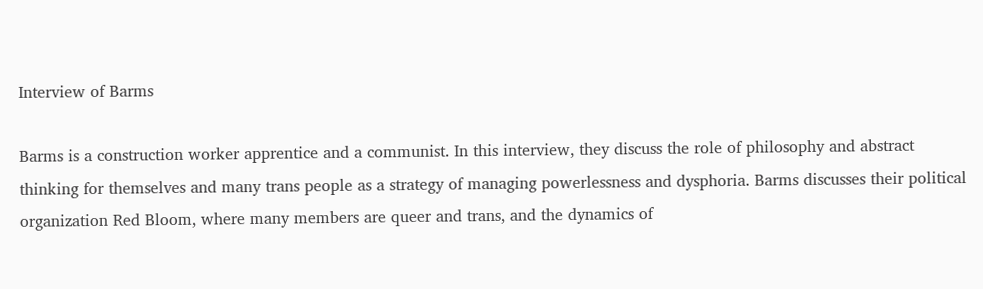Interview of Barms

Barms is a construction worker apprentice and a communist. In this interview, they discuss the role of philosophy and abstract thinking for themselves and many trans people as a strategy of managing powerlessness and dysphoria. Barms discusses their political organization Red Bloom, where many members are queer and trans, and the dynamics of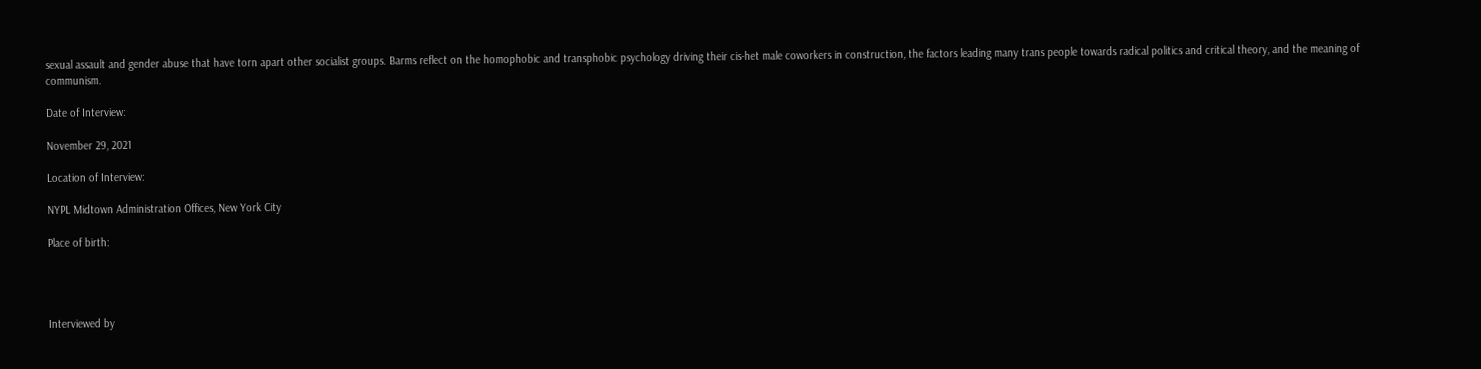sexual assault and gender abuse that have torn apart other socialist groups. Barms reflect on the homophobic and transphobic psychology driving their cis-het male coworkers in construction, the factors leading many trans people towards radical politics and critical theory, and the meaning of communism.

Date of Interview:

November 29, 2021

Location of Interview:

NYPL Midtown Administration Offices, New York City

Place of birth:




Interviewed by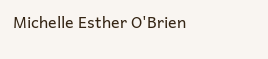Michelle Esther O'Brien